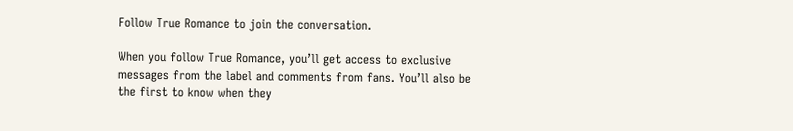Follow True Romance to join the conversation.

When you follow True Romance, you’ll get access to exclusive messages from the label and comments from fans. You’ll also be the first to know when they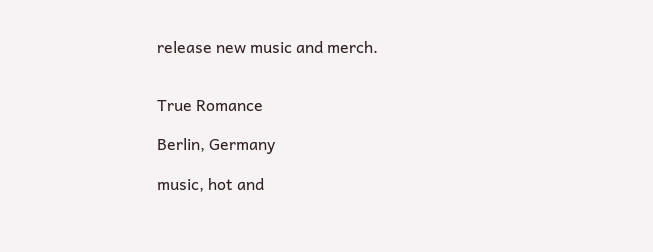release new music and merch.


True Romance

Berlin, Germany

music, hot and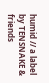humid // a label by TENSNAKE & friends